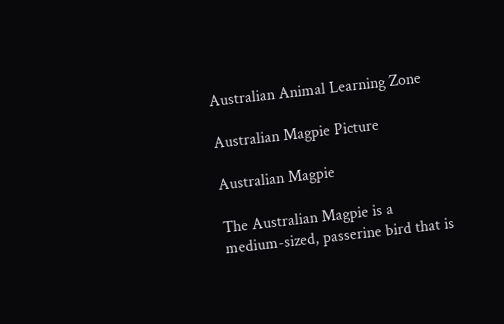Australian Animal Learning Zone

Australian Magpie Picture

Australian Magpie

The Australian Magpie is a medium-sized, passerine bird that is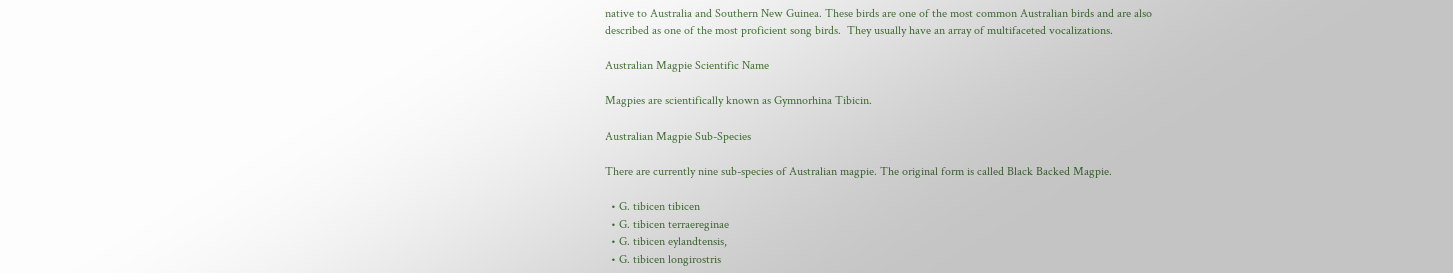native to Australia and Southern New Guinea. These birds are one of the most common Australian birds and are also described as one of the most proficient song birds.  They usually have an array of multifaceted vocalizations.

Australian Magpie Scientific Name

Magpies are scientifically known as Gymnorhina Tibicin.

Australian Magpie Sub-Species

There are currently nine sub-species of Australian magpie. The original form is called Black Backed Magpie.

  • G. tibicen tibicen
  • G. tibicen terraereginae
  • G. tibicen eylandtensis,
  • G. tibicen longirostris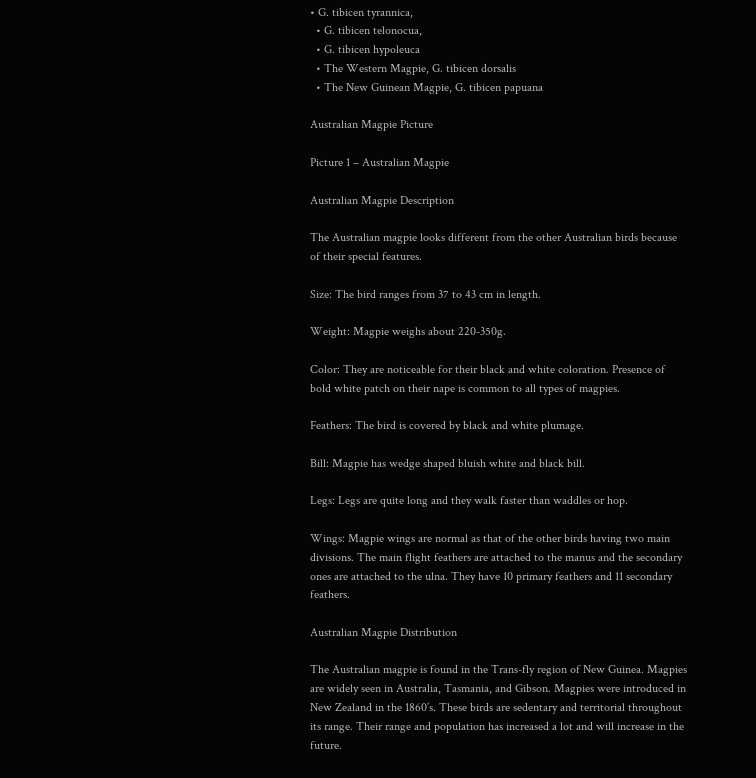• G. tibicen tyrannica,
  • G. tibicen telonocua,
  • G. tibicen hypoleuca
  • The Western Magpie, G. tibicen dorsalis
  • The New Guinean Magpie, G. tibicen papuana

Australian Magpie Picture

Picture 1 – Australian Magpie

Australian Magpie Description

The Australian magpie looks different from the other Australian birds because of their special features.

Size: The bird ranges from 37 to 43 cm in length.

Weight: Magpie weighs about 220-350g.

Color: They are noticeable for their black and white coloration. Presence of bold white patch on their nape is common to all types of magpies.

Feathers: The bird is covered by black and white plumage.

Bill: Magpie has wedge shaped bluish white and black bill.

Legs: Legs are quite long and they walk faster than waddles or hop.

Wings: Magpie wings are normal as that of the other birds having two main divisions. The main flight feathers are attached to the manus and the secondary ones are attached to the ulna. They have 10 primary feathers and 11 secondary feathers.

Australian Magpie Distribution

The Australian magpie is found in the Trans-fly region of New Guinea. Magpies are widely seen in Australia, Tasmania, and Gibson. Magpies were introduced in New Zealand in the 1860’s. These birds are sedentary and territorial throughout its range. Their range and population has increased a lot and will increase in the future.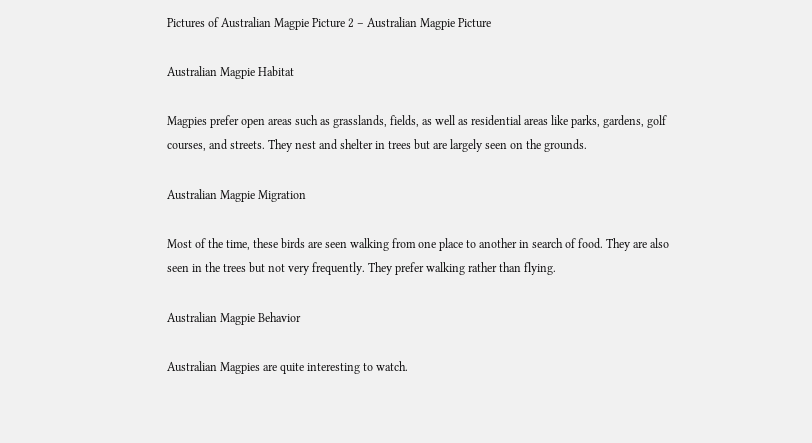Pictures of Australian Magpie Picture 2 – Australian Magpie Picture

Australian Magpie Habitat

Magpies prefer open areas such as grasslands, fields, as well as residential areas like parks, gardens, golf courses, and streets. They nest and shelter in trees but are largely seen on the grounds.

Australian Magpie Migration

Most of the time, these birds are seen walking from one place to another in search of food. They are also seen in the trees but not very frequently. They prefer walking rather than flying.

Australian Magpie Behavior

Australian Magpies are quite interesting to watch.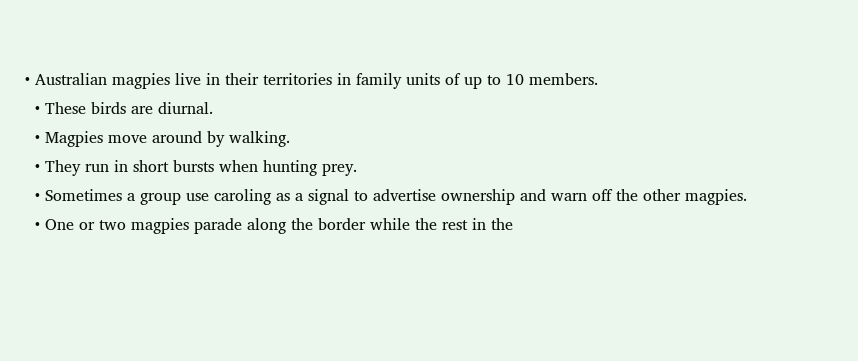• Australian magpies live in their territories in family units of up to 10 members.
  • These birds are diurnal.
  • Magpies move around by walking.
  • They run in short bursts when hunting prey.
  • Sometimes a group use caroling as a signal to advertise ownership and warn off the other magpies.
  • One or two magpies parade along the border while the rest in the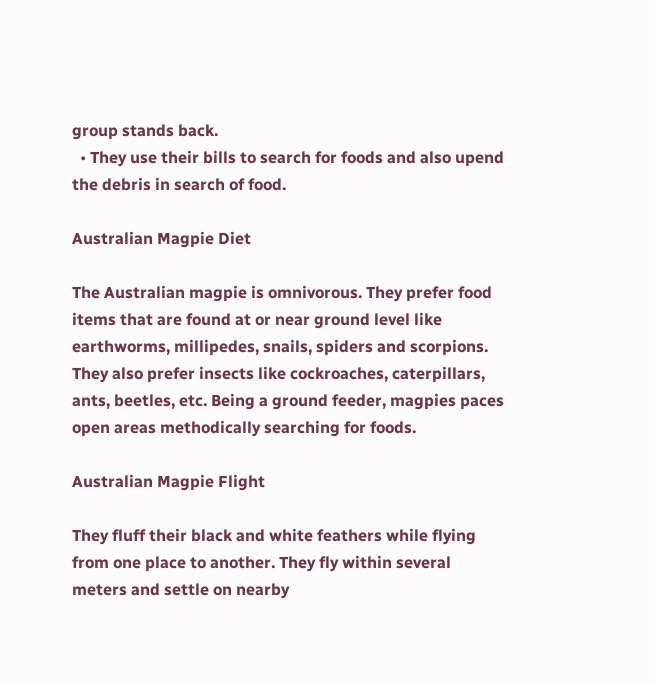group stands back.
  • They use their bills to search for foods and also upend the debris in search of food.

Australian Magpie Diet

The Australian magpie is omnivorous. They prefer food items that are found at or near ground level like earthworms, millipedes, snails, spiders and scorpions. They also prefer insects like cockroaches, caterpillars, ants, beetles, etc. Being a ground feeder, magpies paces open areas methodically searching for foods.

Australian Magpie Flight

They fluff their black and white feathers while flying from one place to another. They fly within several meters and settle on nearby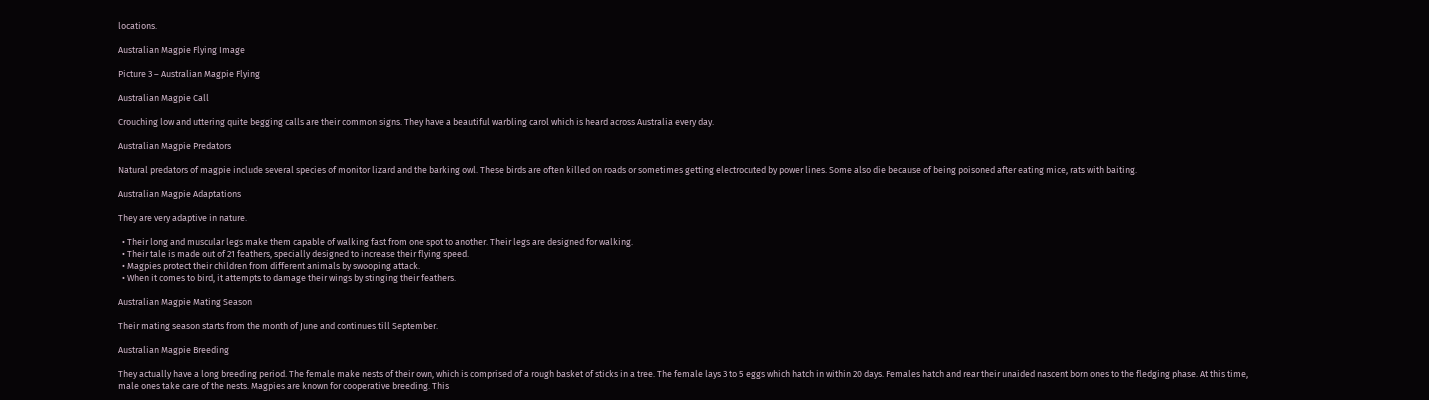locations.

Australian Magpie Flying Image

Picture 3 – Australian Magpie Flying

Australian Magpie Call

Crouching low and uttering quite begging calls are their common signs. They have a beautiful warbling carol which is heard across Australia every day.

Australian Magpie Predators

Natural predators of magpie include several species of monitor lizard and the barking owl. These birds are often killed on roads or sometimes getting electrocuted by power lines. Some also die because of being poisoned after eating mice, rats with baiting.

Australian Magpie Adaptations

They are very adaptive in nature.

  • Their long and muscular legs make them capable of walking fast from one spot to another. Their legs are designed for walking.
  • Their tale is made out of 21 feathers, specially designed to increase their flying speed.
  • Magpies protect their children from different animals by swooping attack.
  • When it comes to bird, it attempts to damage their wings by stinging their feathers.

Australian Magpie Mating Season

Their mating season starts from the month of June and continues till September.

Australian Magpie Breeding

They actually have a long breeding period. The female make nests of their own, which is comprised of a rough basket of sticks in a tree. The female lays 3 to 5 eggs which hatch in within 20 days. Females hatch and rear their unaided nascent born ones to the fledging phase. At this time, male ones take care of the nests. Magpies are known for cooperative breeding. This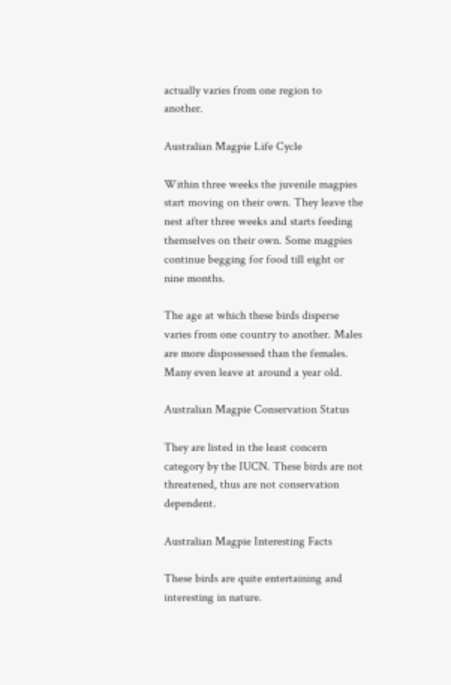actually varies from one region to another.

Australian Magpie Life Cycle

Within three weeks the juvenile magpies start moving on their own. They leave the nest after three weeks and starts feeding themselves on their own. Some magpies continue begging for food till eight or nine months.

The age at which these birds disperse varies from one country to another. Males are more dispossessed than the females. Many even leave at around a year old.

Australian Magpie Conservation Status

They are listed in the least concern category by the IUCN. These birds are not threatened, thus are not conservation dependent.

Australian Magpie Interesting Facts

These birds are quite entertaining and interesting in nature.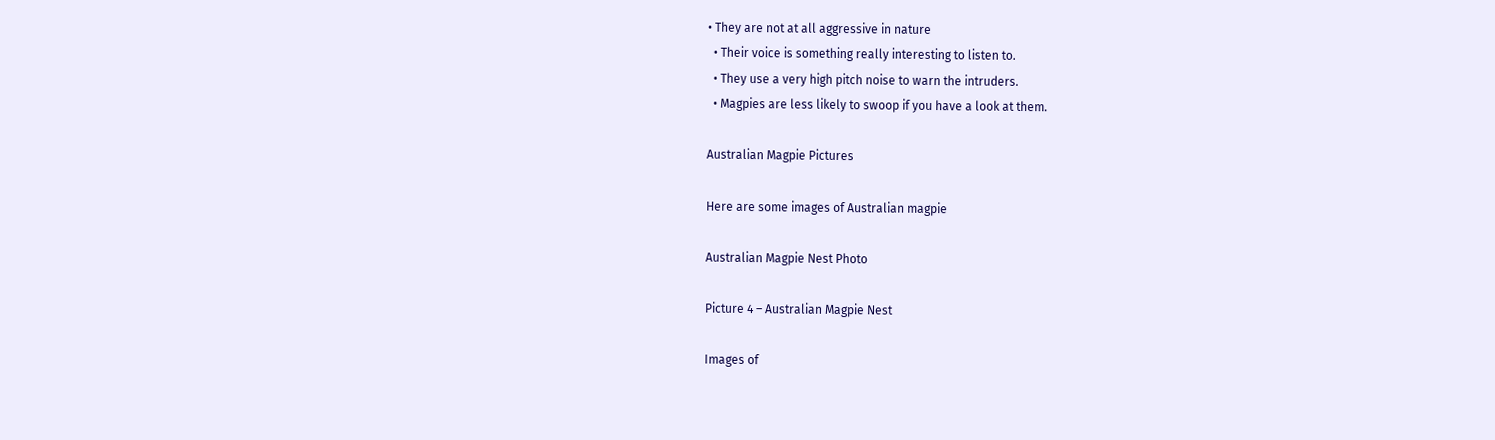• They are not at all aggressive in nature
  • Their voice is something really interesting to listen to.
  • They use a very high pitch noise to warn the intruders.
  • Magpies are less likely to swoop if you have a look at them.

Australian Magpie Pictures

Here are some images of Australian magpie

Australian Magpie Nest Photo

Picture 4 – Australian Magpie Nest

Images of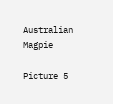Australian Magpie

Picture 5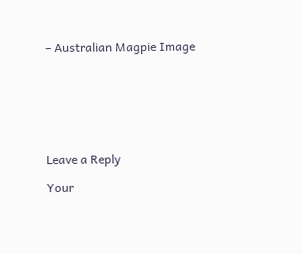– Australian Magpie Image







Leave a Reply

Your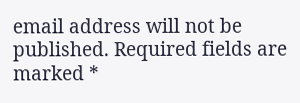email address will not be published. Required fields are marked *